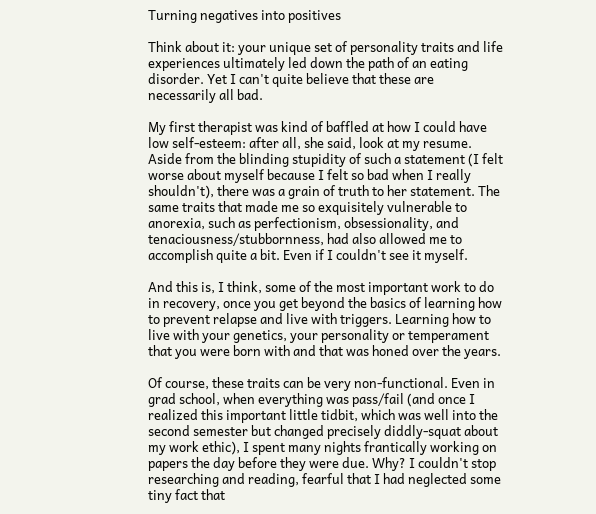Turning negatives into positives

Think about it: your unique set of personality traits and life experiences ultimately led down the path of an eating disorder. Yet I can't quite believe that these are necessarily all bad.

My first therapist was kind of baffled at how I could have low self-esteem: after all, she said, look at my resume. Aside from the blinding stupidity of such a statement (I felt worse about myself because I felt so bad when I really shouldn't), there was a grain of truth to her statement. The same traits that made me so exquisitely vulnerable to anorexia, such as perfectionism, obsessionality, and tenaciousness/stubbornness, had also allowed me to accomplish quite a bit. Even if I couldn't see it myself.

And this is, I think, some of the most important work to do in recovery, once you get beyond the basics of learning how to prevent relapse and live with triggers. Learning how to live with your genetics, your personality or temperament that you were born with and that was honed over the years.

Of course, these traits can be very non-functional. Even in grad school, when everything was pass/fail (and once I realized this important little tidbit, which was well into the second semester but changed precisely diddly-squat about my work ethic), I spent many nights frantically working on papers the day before they were due. Why? I couldn't stop researching and reading, fearful that I had neglected some tiny fact that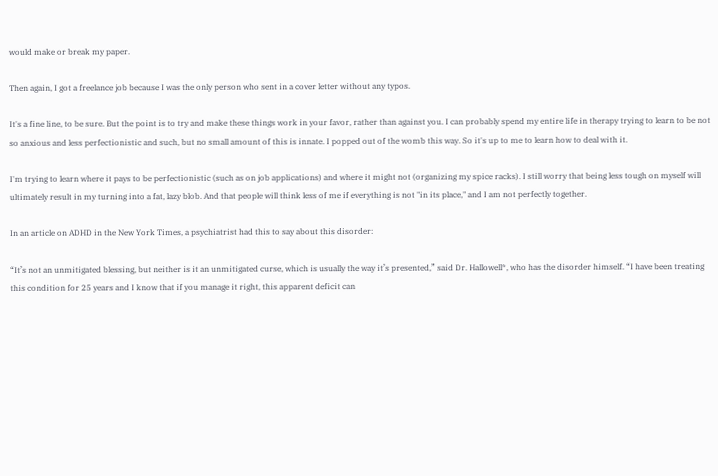would make or break my paper.

Then again, I got a freelance job because I was the only person who sent in a cover letter without any typos.

It's a fine line, to be sure. But the point is to try and make these things work in your favor, rather than against you. I can probably spend my entire life in therapy trying to learn to be not so anxious and less perfectionistic and such, but no small amount of this is innate. I popped out of the womb this way. So it's up to me to learn how to deal with it.

I'm trying to learn where it pays to be perfectionistic (such as on job applications) and where it might not (organizing my spice racks). I still worry that being less tough on myself will ultimately result in my turning into a fat, lazy blob. And that people will think less of me if everything is not "in its place," and I am not perfectly together.

In an article on ADHD in the New York Times, a psychiatrist had this to say about this disorder:

“It’s not an unmitigated blessing, but neither is it an unmitigated curse, which is usually the way it’s presented,” said Dr. Hallowell*, who has the disorder himself. “I have been treating this condition for 25 years and I know that if you manage it right, this apparent deficit can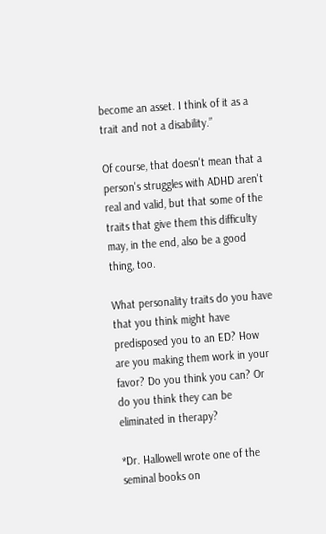become an asset. I think of it as a trait and not a disability.”

Of course, that doesn't mean that a person's struggles with ADHD aren't real and valid, but that some of the traits that give them this difficulty may, in the end, also be a good thing, too.

What personality traits do you have that you think might have predisposed you to an ED? How are you making them work in your favor? Do you think you can? Or do you think they can be eliminated in therapy?

*Dr. Hallowell wrote one of the seminal books on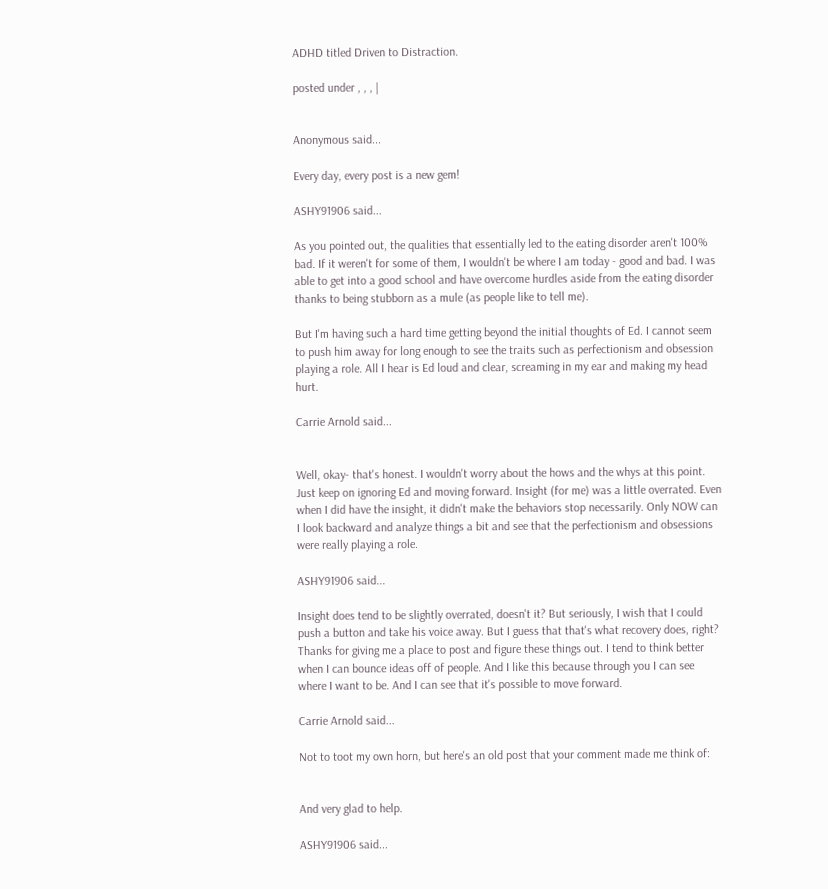ADHD titled Driven to Distraction.

posted under , , , |


Anonymous said...

Every day, every post is a new gem!

ASHY91906 said...

As you pointed out, the qualities that essentially led to the eating disorder aren't 100% bad. If it weren't for some of them, I wouldn't be where I am today - good and bad. I was able to get into a good school and have overcome hurdles aside from the eating disorder thanks to being stubborn as a mule (as people like to tell me).

But I'm having such a hard time getting beyond the initial thoughts of Ed. I cannot seem to push him away for long enough to see the traits such as perfectionism and obsession playing a role. All I hear is Ed loud and clear, screaming in my ear and making my head hurt.

Carrie Arnold said...


Well, okay- that's honest. I wouldn't worry about the hows and the whys at this point. Just keep on ignoring Ed and moving forward. Insight (for me) was a little overrated. Even when I did have the insight, it didn't make the behaviors stop necessarily. Only NOW can I look backward and analyze things a bit and see that the perfectionism and obsessions were really playing a role.

ASHY91906 said...

Insight does tend to be slightly overrated, doesn't it? But seriously, I wish that I could push a button and take his voice away. But I guess that that's what recovery does, right? Thanks for giving me a place to post and figure these things out. I tend to think better when I can bounce ideas off of people. And I like this because through you I can see where I want to be. And I can see that it's possible to move forward.

Carrie Arnold said...

Not to toot my own horn, but here's an old post that your comment made me think of:


And very glad to help.

ASHY91906 said...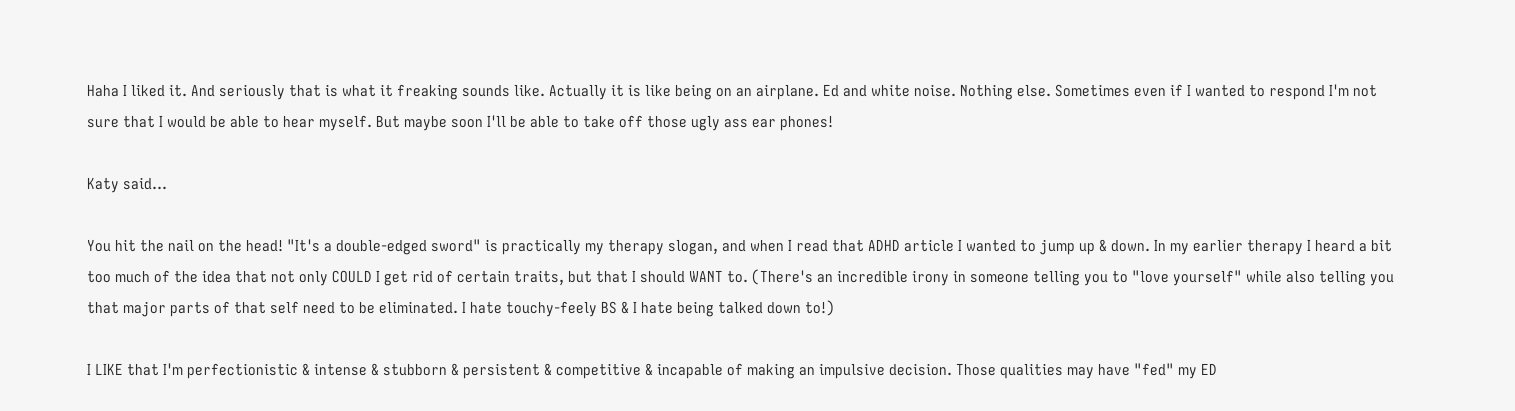Haha I liked it. And seriously that is what it freaking sounds like. Actually it is like being on an airplane. Ed and white noise. Nothing else. Sometimes even if I wanted to respond I'm not sure that I would be able to hear myself. But maybe soon I'll be able to take off those ugly ass ear phones!

Katy said...

You hit the nail on the head! "It's a double-edged sword" is practically my therapy slogan, and when I read that ADHD article I wanted to jump up & down. In my earlier therapy I heard a bit too much of the idea that not only COULD I get rid of certain traits, but that I should WANT to. (There's an incredible irony in someone telling you to "love yourself" while also telling you that major parts of that self need to be eliminated. I hate touchy-feely BS & I hate being talked down to!)

I LIKE that I'm perfectionistic & intense & stubborn & persistent & competitive & incapable of making an impulsive decision. Those qualities may have "fed" my ED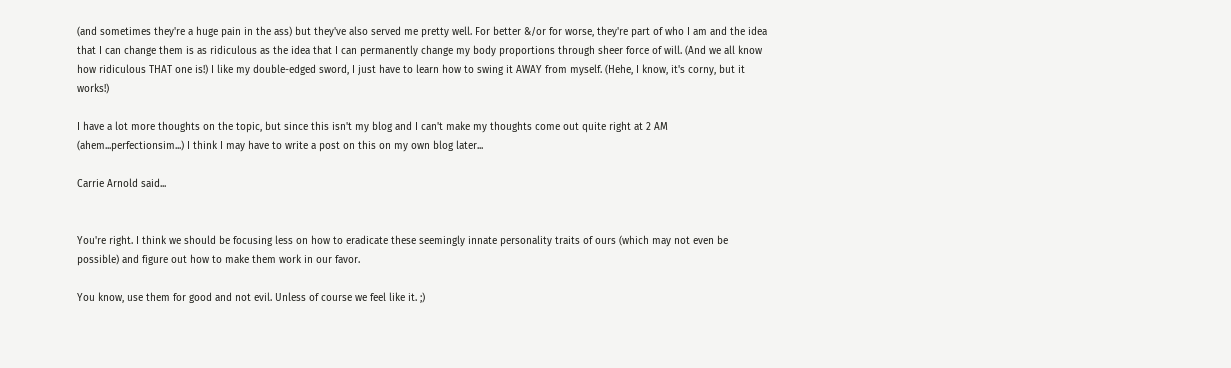(and sometimes they're a huge pain in the ass) but they've also served me pretty well. For better &/or for worse, they're part of who I am and the idea that I can change them is as ridiculous as the idea that I can permanently change my body proportions through sheer force of will. (And we all know how ridiculous THAT one is!) I like my double-edged sword, I just have to learn how to swing it AWAY from myself. (Hehe, I know, it's corny, but it works!)

I have a lot more thoughts on the topic, but since this isn't my blog and I can't make my thoughts come out quite right at 2 AM (ahem...perfectionsim...) I think I may have to write a post on this on my own blog later...

Carrie Arnold said...


You're right. I think we should be focusing less on how to eradicate these seemingly innate personality traits of ours (which may not even be possible) and figure out how to make them work in our favor.

You know, use them for good and not evil. Unless of course we feel like it. ;)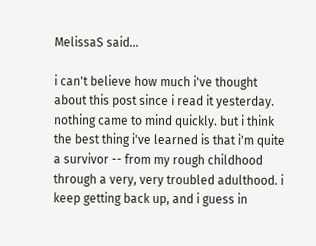MelissaS said...

i can't believe how much i've thought about this post since i read it yesterday. nothing came to mind quickly. but i think the best thing i've learned is that i'm quite a survivor -- from my rough childhood through a very, very troubled adulthood. i keep getting back up, and i guess in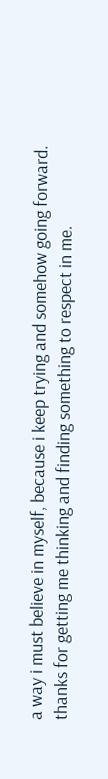a way i must believe in myself, because i keep trying and somehow going forward. thanks for getting me thinking and finding something to respect in me.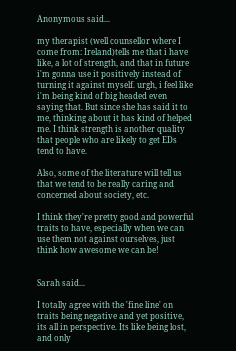Anonymous said...

my therapist (well counsellor where I come from: Ireland)tells me that i have like, a lot of strength, and that in future i'm gonna use it positively instead of turning it against myself. urgh, i feel like i'm being kind of big headed even saying that. But since she has said it to me, thinking about it has kind of helped me. I think strength is another quality that people who are likely to get EDs tend to have.

Also, some of the literature will tell us that we tend to be really caring and concerned about society, etc.

I think they're pretty good and powerful traits to have, especially when we can use them not against ourselves, just think how awesome we can be!


Sarah said...

I totally agree with the 'fine line' on traits being negative and yet positive, its all in perspective. Its like being lost, and only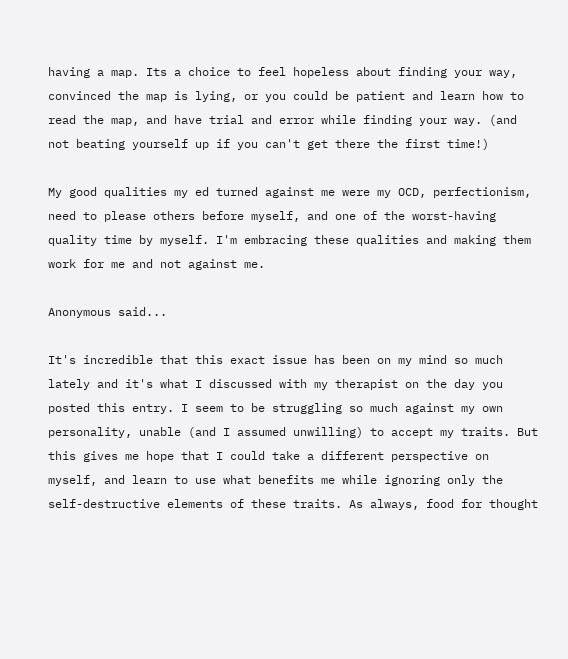having a map. Its a choice to feel hopeless about finding your way, convinced the map is lying, or you could be patient and learn how to read the map, and have trial and error while finding your way. (and not beating yourself up if you can't get there the first time!)

My good qualities my ed turned against me were my OCD, perfectionism, need to please others before myself, and one of the worst-having quality time by myself. I'm embracing these qualities and making them work for me and not against me.

Anonymous said...

It's incredible that this exact issue has been on my mind so much lately and it's what I discussed with my therapist on the day you posted this entry. I seem to be struggling so much against my own personality, unable (and I assumed unwilling) to accept my traits. But this gives me hope that I could take a different perspective on myself, and learn to use what benefits me while ignoring only the self-destructive elements of these traits. As always, food for thought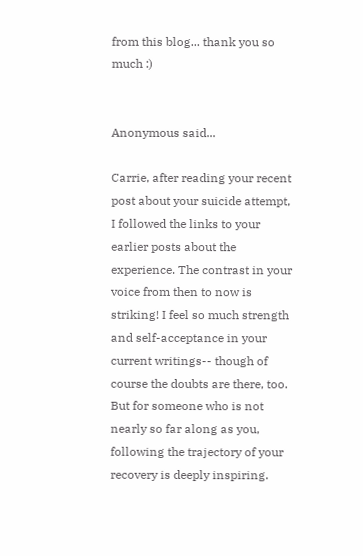from this blog... thank you so much :)


Anonymous said...

Carrie, after reading your recent post about your suicide attempt, I followed the links to your earlier posts about the experience. The contrast in your voice from then to now is striking! I feel so much strength and self-acceptance in your current writings-- though of course the doubts are there, too. But for someone who is not nearly so far along as you, following the trajectory of your recovery is deeply inspiring.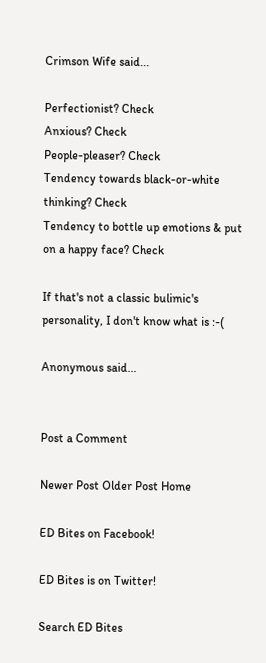Crimson Wife said...

Perfectionist? Check
Anxious? Check
People-pleaser? Check
Tendency towards black-or-white thinking? Check
Tendency to bottle up emotions & put on a happy face? Check

If that's not a classic bulimic's personality, I don't know what is :-(

Anonymous said...


Post a Comment

Newer Post Older Post Home

ED Bites on Facebook!

ED Bites is on Twitter!

Search ED Bites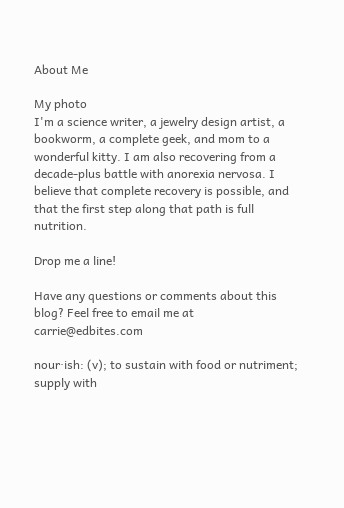About Me

My photo
I'm a science writer, a jewelry design artist, a bookworm, a complete geek, and mom to a wonderful kitty. I am also recovering from a decade-plus battle with anorexia nervosa. I believe that complete recovery is possible, and that the first step along that path is full nutrition.

Drop me a line!

Have any questions or comments about this blog? Feel free to email me at carrie@edbites.com

nour·ish: (v); to sustain with food or nutriment; supply with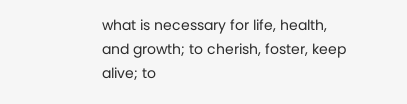what is necessary for life, health, and growth; to cherish, foster, keep alive; to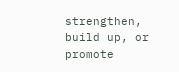strengthen, build up, or promote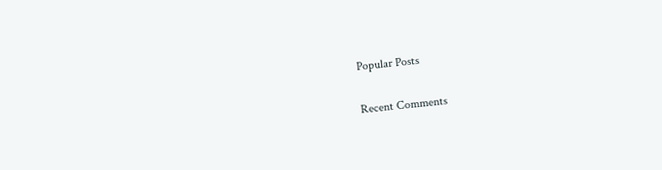Popular Posts


Recent Comments